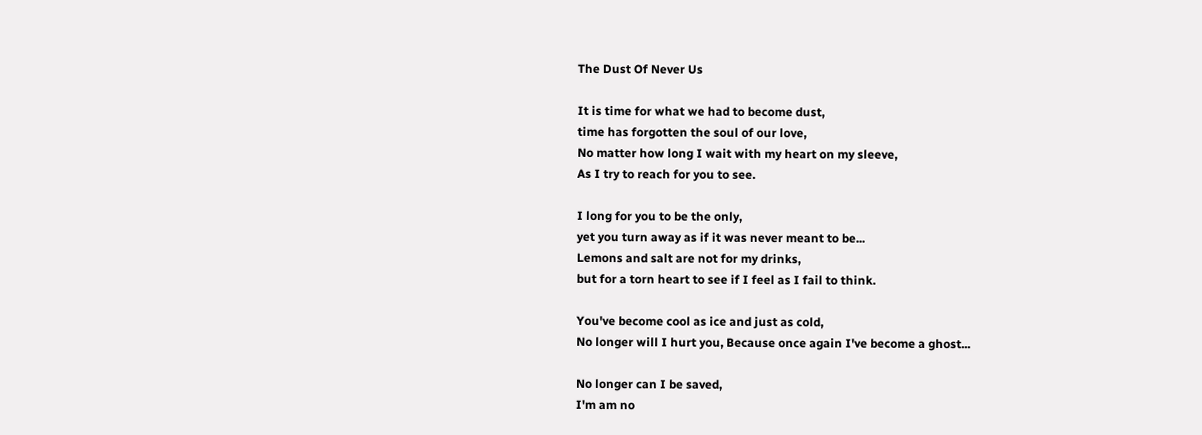The Dust Of Never Us

It is time for what we had to become dust,
time has forgotten the soul of our love,
No matter how long I wait with my heart on my sleeve,
As I try to reach for you to see.

I long for you to be the only,
yet you turn away as if it was never meant to be...
Lemons and salt are not for my drinks,
but for a torn heart to see if I feel as I fail to think.

You've become cool as ice and just as cold,
No longer will I hurt you, Because once again I've become a ghost...

No longer can I be saved,
I'm am no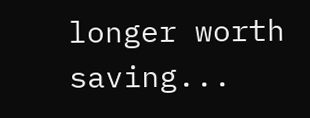longer worth saving...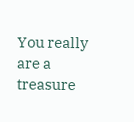You really are a treasure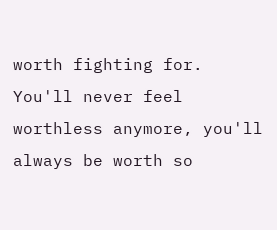worth fighting for. You'll never feel worthless anymore, you'll always be worth so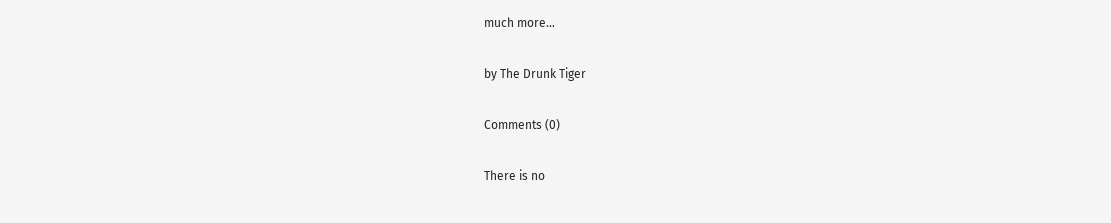much more...

by The Drunk Tiger

Comments (0)

There is no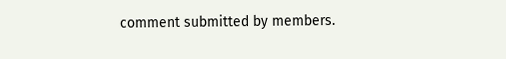comment submitted by members.